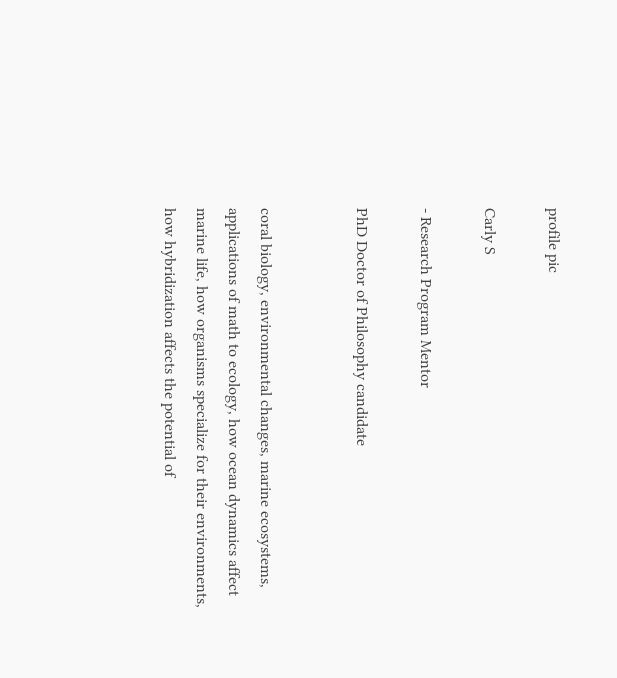profile pic

Carly S

- Research Program Mentor

PhD Doctor of Philosophy candidate


coral biology, environmental changes, marine ecosystems, applications of math to ecology, how ocean dynamics affect marine life, how organisms specialize for their environments, how hybridization affects the potential of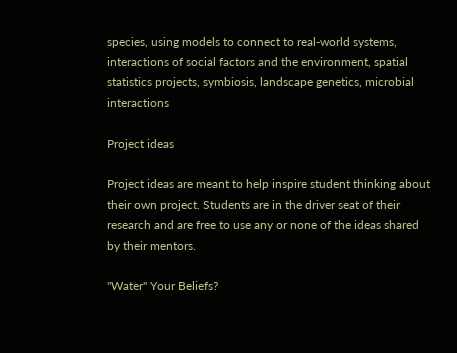species, using models to connect to real-world systems, interactions of social factors and the environment, spatial statistics projects, symbiosis, landscape genetics, microbial interactions

Project ideas

Project ideas are meant to help inspire student thinking about their own project. Students are in the driver seat of their research and are free to use any or none of the ideas shared by their mentors.

"Water" Your Beliefs?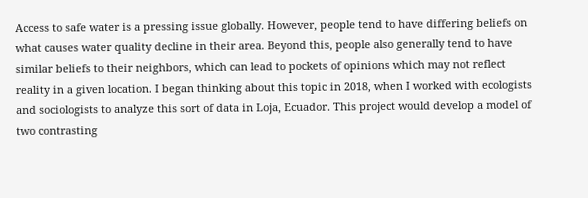Access to safe water is a pressing issue globally. However, people tend to have differing beliefs on what causes water quality decline in their area. Beyond this, people also generally tend to have similar beliefs to their neighbors, which can lead to pockets of opinions which may not reflect reality in a given location. I began thinking about this topic in 2018, when I worked with ecologists and sociologists to analyze this sort of data in Loja, Ecuador. This project would develop a model of two contrasting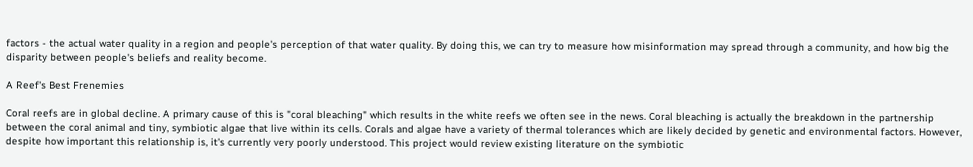factors - the actual water quality in a region and people's perception of that water quality. By doing this, we can try to measure how misinformation may spread through a community, and how big the disparity between people's beliefs and reality become.

A Reef's Best Frenemies

Coral reefs are in global decline. A primary cause of this is "coral bleaching" which results in the white reefs we often see in the news. Coral bleaching is actually the breakdown in the partnership between the coral animal and tiny, symbiotic algae that live within its cells. Corals and algae have a variety of thermal tolerances which are likely decided by genetic and environmental factors. However, despite how important this relationship is, it's currently very poorly understood. This project would review existing literature on the symbiotic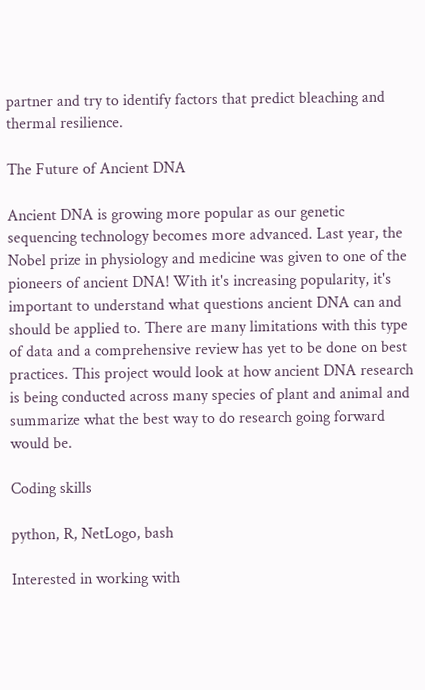partner and try to identify factors that predict bleaching and thermal resilience.

The Future of Ancient DNA

Ancient DNA is growing more popular as our genetic sequencing technology becomes more advanced. Last year, the Nobel prize in physiology and medicine was given to one of the pioneers of ancient DNA! With it's increasing popularity, it's important to understand what questions ancient DNA can and should be applied to. There are many limitations with this type of data and a comprehensive review has yet to be done on best practices. This project would look at how ancient DNA research is being conducted across many species of plant and animal and summarize what the best way to do research going forward would be.

Coding skills

python, R, NetLogo, bash

Interested in working with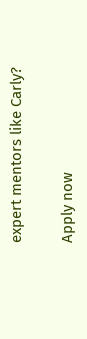expert mentors like Carly?

Apply now